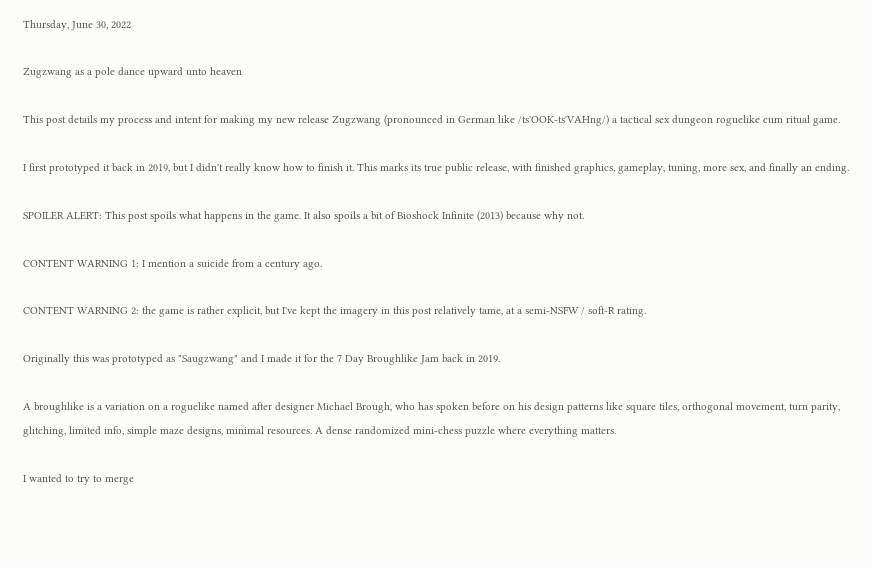Thursday, June 30, 2022

Zugzwang as a pole dance upward unto heaven

This post details my process and intent for making my new release Zugzwang (pronounced in German like /ts'OOK-ts'VAHng/) a tactical sex dungeon roguelike cum ritual game.

I first prototyped it back in 2019, but I didn't really know how to finish it. This marks its true public release, with finished graphics, gameplay, tuning, more sex, and finally an ending.

SPOILER ALERT: This post spoils what happens in the game. It also spoils a bit of Bioshock Infinite (2013) because why not.

CONTENT WARNING 1: I mention a suicide from a century ago.

CONTENT WARNING 2: the game is rather explicit, but I've kept the imagery in this post relatively tame, at a semi-NSFW / soft-R rating.

Originally this was prototyped as "Saugzwang" and I made it for the 7 Day Broughlike Jam back in 2019.

A broughlike is a variation on a roguelike named after designer Michael Brough, who has spoken before on his design patterns like square tiles, orthogonal movement, turn parity, glitching, limited info, simple maze designs, minimal resources. A dense randomized mini-chess puzzle where everything matters.

I wanted to try to merge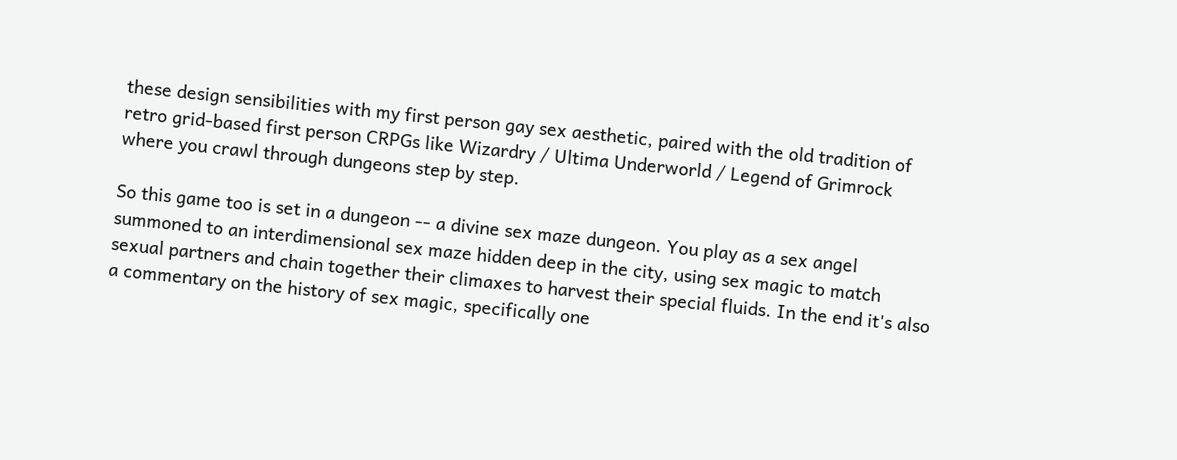these design sensibilities with my first person gay sex aesthetic, paired with the old tradition of retro grid-based first person CRPGs like Wizardry / Ultima Underworld / Legend of Grimrock where you crawl through dungeons step by step.

So this game too is set in a dungeon -- a divine sex maze dungeon. You play as a sex angel summoned to an interdimensional sex maze hidden deep in the city, using sex magic to match sexual partners and chain together their climaxes to harvest their special fluids. In the end it's also a commentary on the history of sex magic, specifically one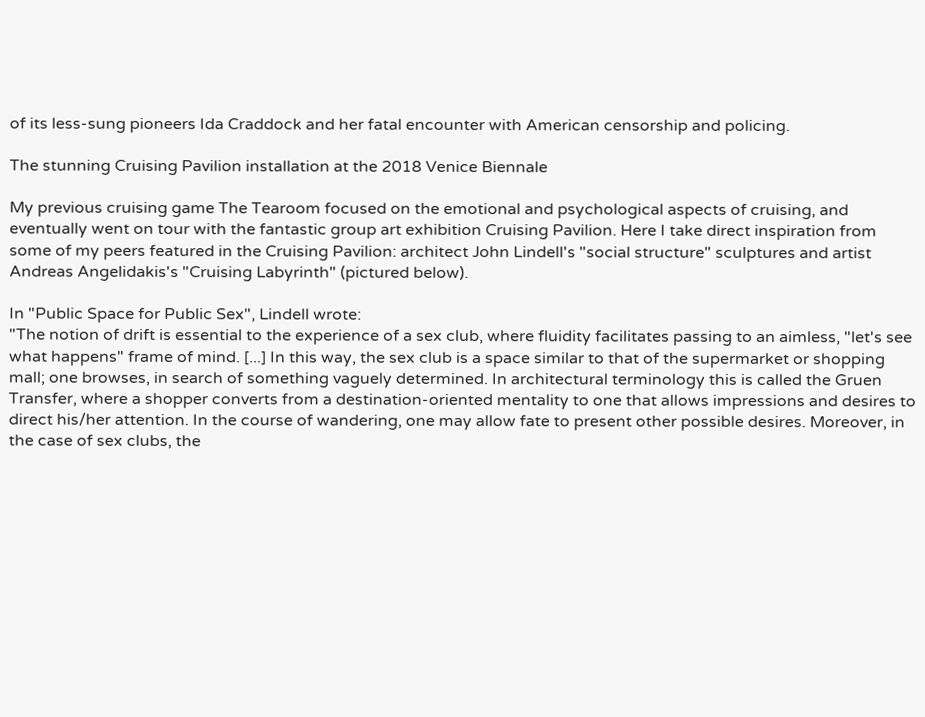of its less-sung pioneers Ida Craddock and her fatal encounter with American censorship and policing.

The stunning Cruising Pavilion installation at the 2018 Venice Biennale

My previous cruising game The Tearoom focused on the emotional and psychological aspects of cruising, and eventually went on tour with the fantastic group art exhibition Cruising Pavilion. Here I take direct inspiration from some of my peers featured in the Cruising Pavilion: architect John Lindell's "social structure" sculptures and artist Andreas Angelidakis's "Cruising Labyrinth" (pictured below).

In "Public Space for Public Sex", Lindell wrote:
"The notion of drift is essential to the experience of a sex club, where fluidity facilitates passing to an aimless, "let's see what happens" frame of mind. [...] In this way, the sex club is a space similar to that of the supermarket or shopping mall; one browses, in search of something vaguely determined. In architectural terminology this is called the Gruen Transfer, where a shopper converts from a destination-oriented mentality to one that allows impressions and desires to direct his/her attention. In the course of wandering, one may allow fate to present other possible desires. Moreover, in the case of sex clubs, the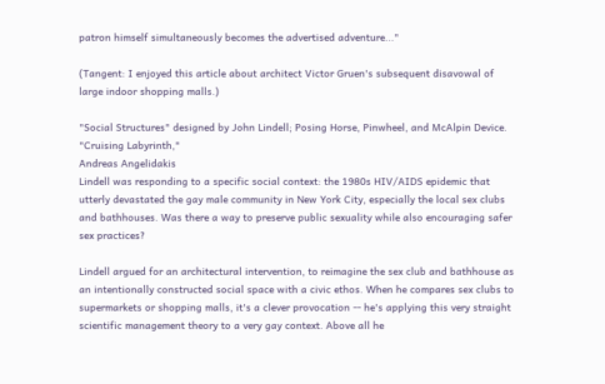patron himself simultaneously becomes the advertised adventure..."

(Tangent: I enjoyed this article about architect Victor Gruen's subsequent disavowal of large indoor shopping malls.)

"Social Structures" designed by John Lindell; Posing Horse, Pinwheel, and McAlpin Device.
"Cruising Labyrinth,"
Andreas Angelidakis
Lindell was responding to a specific social context: the 1980s HIV/AIDS epidemic that utterly devastated the gay male community in New York City, especially the local sex clubs and bathhouses. Was there a way to preserve public sexuality while also encouraging safer sex practices?

Lindell argued for an architectural intervention, to reimagine the sex club and bathhouse as an intentionally constructed social space with a civic ethos. When he compares sex clubs to supermarkets or shopping malls, it's a clever provocation -- he's applying this very straight scientific management theory to a very gay context. Above all he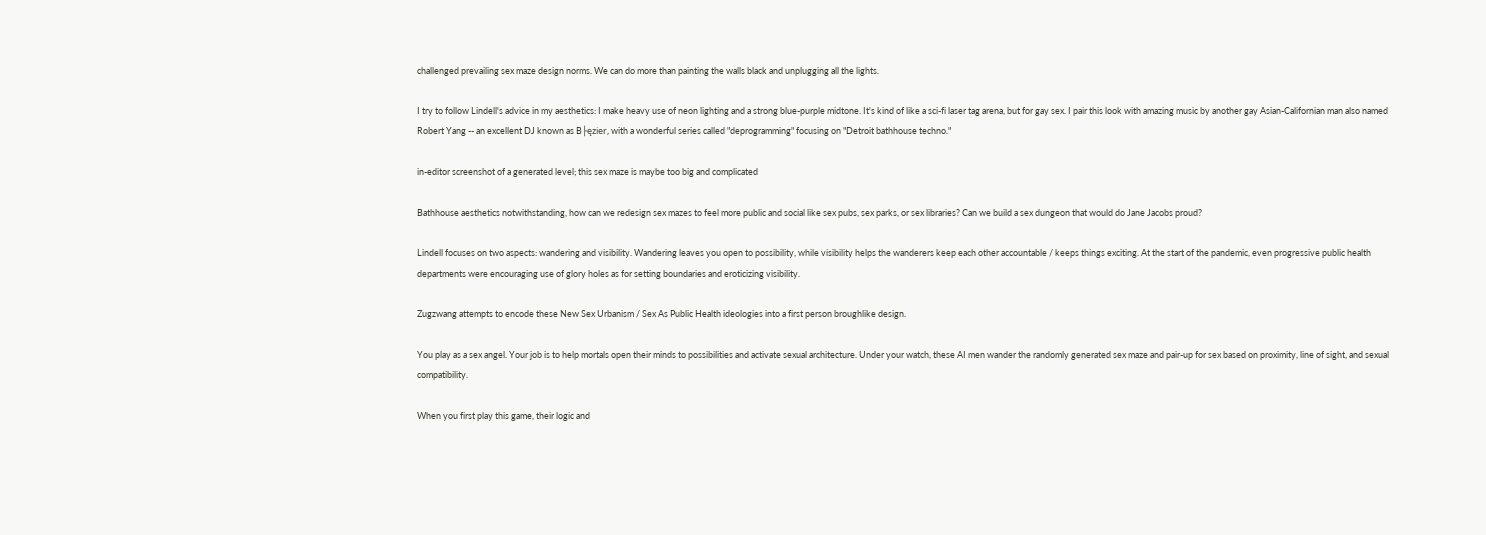challenged prevailing sex maze design norms. We can do more than painting the walls black and unplugging all the lights.

I try to follow Lindell's advice in my aesthetics: I make heavy use of neon lighting and a strong blue-purple midtone. It's kind of like a sci-fi laser tag arena, but for gay sex. I pair this look with amazing music by another gay Asian-Californian man also named Robert Yang -- an excellent DJ known as B├ęzier, with a wonderful series called "deprogramming" focusing on "Detroit bathhouse techno."

in-editor screenshot of a generated level; this sex maze is maybe too big and complicated

Bathhouse aesthetics notwithstanding, how can we redesign sex mazes to feel more public and social like sex pubs, sex parks, or sex libraries? Can we build a sex dungeon that would do Jane Jacobs proud?

Lindell focuses on two aspects: wandering and visibility. Wandering leaves you open to possibility, while visibility helps the wanderers keep each other accountable / keeps things exciting. At the start of the pandemic, even progressive public health departments were encouraging use of glory holes as for setting boundaries and eroticizing visibility.

Zugzwang attempts to encode these New Sex Urbanism / Sex As Public Health ideologies into a first person broughlike design.

You play as a sex angel. Your job is to help mortals open their minds to possibilities and activate sexual architecture. Under your watch, these AI men wander the randomly generated sex maze and pair-up for sex based on proximity, line of sight, and sexual compatibility.

When you first play this game, their logic and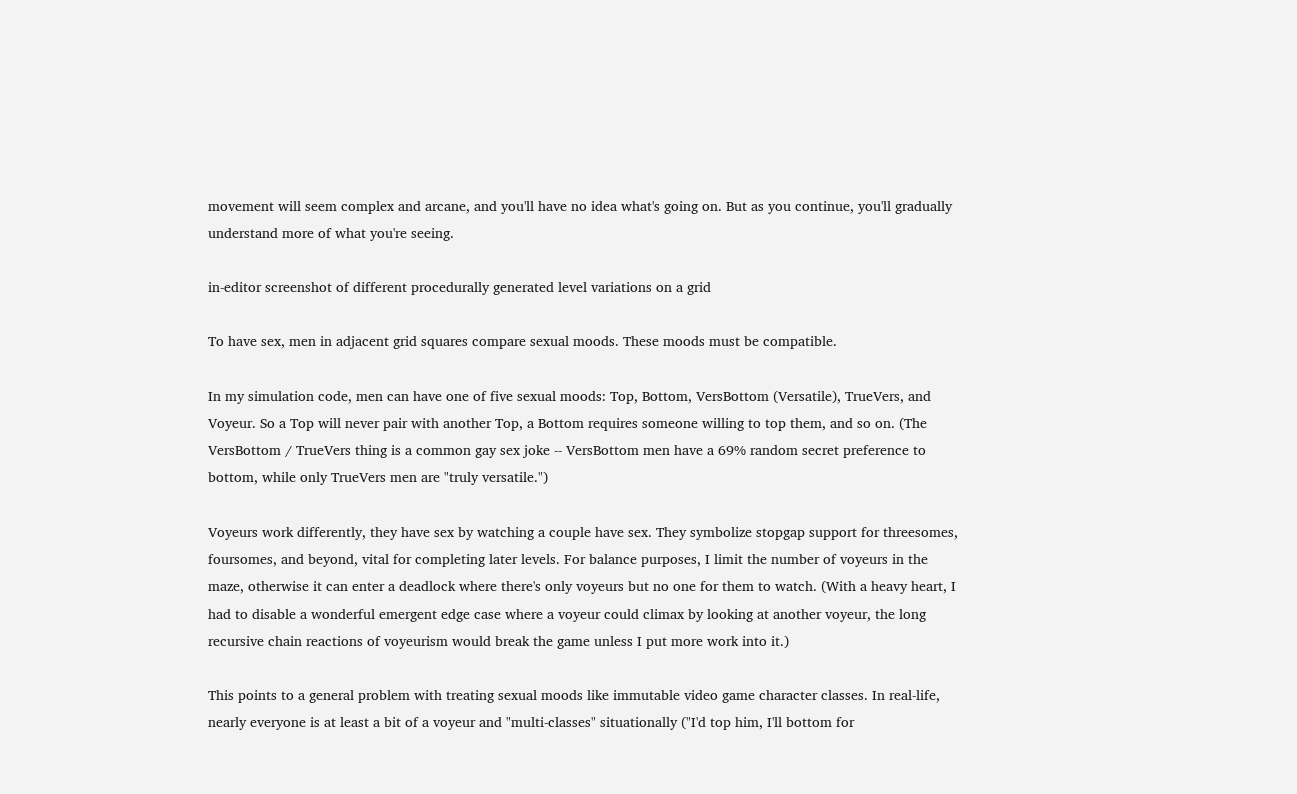movement will seem complex and arcane, and you'll have no idea what's going on. But as you continue, you'll gradually understand more of what you're seeing.

in-editor screenshot of different procedurally generated level variations on a grid

To have sex, men in adjacent grid squares compare sexual moods. These moods must be compatible.

In my simulation code, men can have one of five sexual moods: Top, Bottom, VersBottom (Versatile), TrueVers, and Voyeur. So a Top will never pair with another Top, a Bottom requires someone willing to top them, and so on. (The VersBottom / TrueVers thing is a common gay sex joke -- VersBottom men have a 69% random secret preference to bottom, while only TrueVers men are "truly versatile.")

Voyeurs work differently, they have sex by watching a couple have sex. They symbolize stopgap support for threesomes, foursomes, and beyond, vital for completing later levels. For balance purposes, I limit the number of voyeurs in the maze, otherwise it can enter a deadlock where there's only voyeurs but no one for them to watch. (With a heavy heart, I had to disable a wonderful emergent edge case where a voyeur could climax by looking at another voyeur, the long recursive chain reactions of voyeurism would break the game unless I put more work into it.)

This points to a general problem with treating sexual moods like immutable video game character classes. In real-life, nearly everyone is at least a bit of a voyeur and "multi-classes" situationally ("I'd top him, I'll bottom for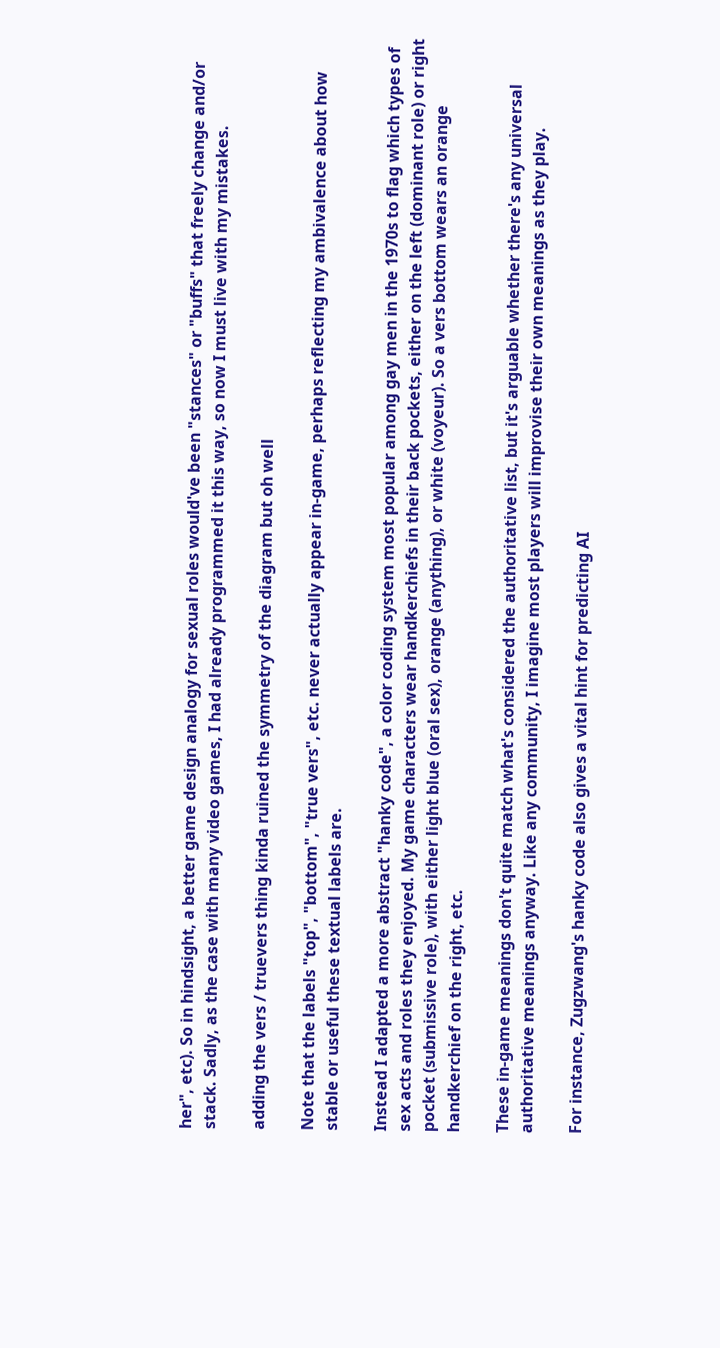her", etc). So in hindsight, a better game design analogy for sexual roles would've been "stances" or "buffs" that freely change and/or stack. Sadly, as the case with many video games, I had already programmed it this way, so now I must live with my mistakes.

adding the vers / truevers thing kinda ruined the symmetry of the diagram but oh well

Note that the labels "top", "bottom", "true vers", etc. never actually appear in-game, perhaps reflecting my ambivalence about how stable or useful these textual labels are.

Instead I adapted a more abstract "hanky code", a color coding system most popular among gay men in the 1970s to flag which types of sex acts and roles they enjoyed. My game characters wear handkerchiefs in their back pockets, either on the left (dominant role) or right pocket (submissive role), with either light blue (oral sex), orange (anything), or white (voyeur). So a vers bottom wears an orange handkerchief on the right, etc.

These in-game meanings don't quite match what's considered the authoritative list, but it's arguable whether there's any universal authoritative meanings anyway. Like any community, I imagine most players will improvise their own meanings as they play.

For instance, Zugzwang's hanky code also gives a vital hint for predicting AI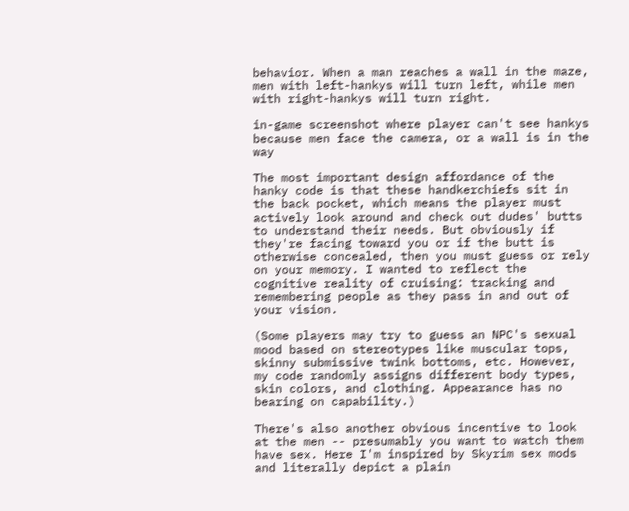behavior. When a man reaches a wall in the maze, men with left-hankys will turn left, while men with right-hankys will turn right.

in-game screenshot where player can't see hankys because men face the camera, or a wall is in the way

The most important design affordance of the hanky code is that these handkerchiefs sit in the back pocket, which means the player must actively look around and check out dudes' butts to understand their needs. But obviously if they're facing toward you or if the butt is otherwise concealed, then you must guess or rely on your memory. I wanted to reflect the cognitive reality of cruising: tracking and remembering people as they pass in and out of your vision.

(Some players may try to guess an NPC's sexual mood based on stereotypes like muscular tops, skinny submissive twink bottoms, etc. However, my code randomly assigns different body types, skin colors, and clothing. Appearance has no bearing on capability.)

There's also another obvious incentive to look at the men -- presumably you want to watch them have sex. Here I'm inspired by Skyrim sex mods and literally depict a plain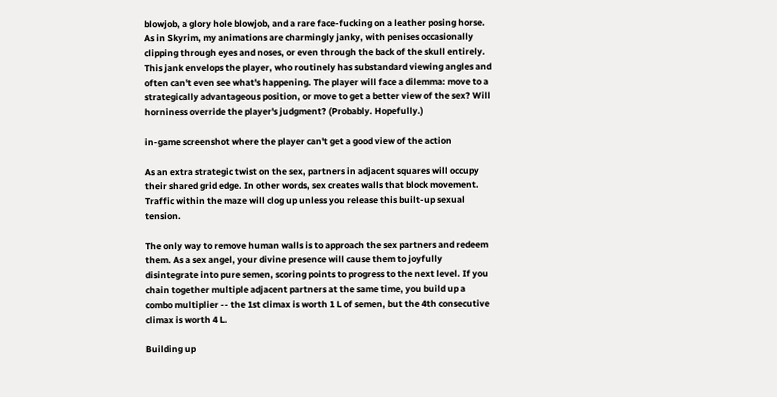blowjob, a glory hole blowjob, and a rare face-fucking on a leather posing horse. As in Skyrim, my animations are charmingly janky, with penises occasionally clipping through eyes and noses, or even through the back of the skull entirely. This jank envelops the player, who routinely has substandard viewing angles and often can't even see what's happening. The player will face a dilemma: move to a strategically advantageous position, or move to get a better view of the sex? Will horniness override the player's judgment? (Probably. Hopefully.)

in-game screenshot where the player can't get a good view of the action

As an extra strategic twist on the sex, partners in adjacent squares will occupy their shared grid edge. In other words, sex creates walls that block movement. Traffic within the maze will clog up unless you release this built-up sexual tension.

The only way to remove human walls is to approach the sex partners and redeem them. As a sex angel, your divine presence will cause them to joyfully disintegrate into pure semen, scoring points to progress to the next level. If you chain together multiple adjacent partners at the same time, you build up a combo multiplier -- the 1st climax is worth 1 L of semen, but the 4th consecutive climax is worth 4 L.

Building up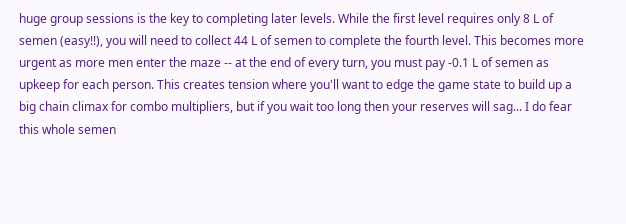huge group sessions is the key to completing later levels. While the first level requires only 8 L of semen (easy!!), you will need to collect 44 L of semen to complete the fourth level. This becomes more urgent as more men enter the maze -- at the end of every turn, you must pay -0.1 L of semen as upkeep for each person. This creates tension where you'll want to edge the game state to build up a big chain climax for combo multipliers, but if you wait too long then your reserves will sag... I do fear this whole semen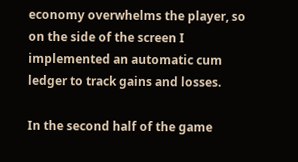economy overwhelms the player, so on the side of the screen I implemented an automatic cum ledger to track gains and losses.

In the second half of the game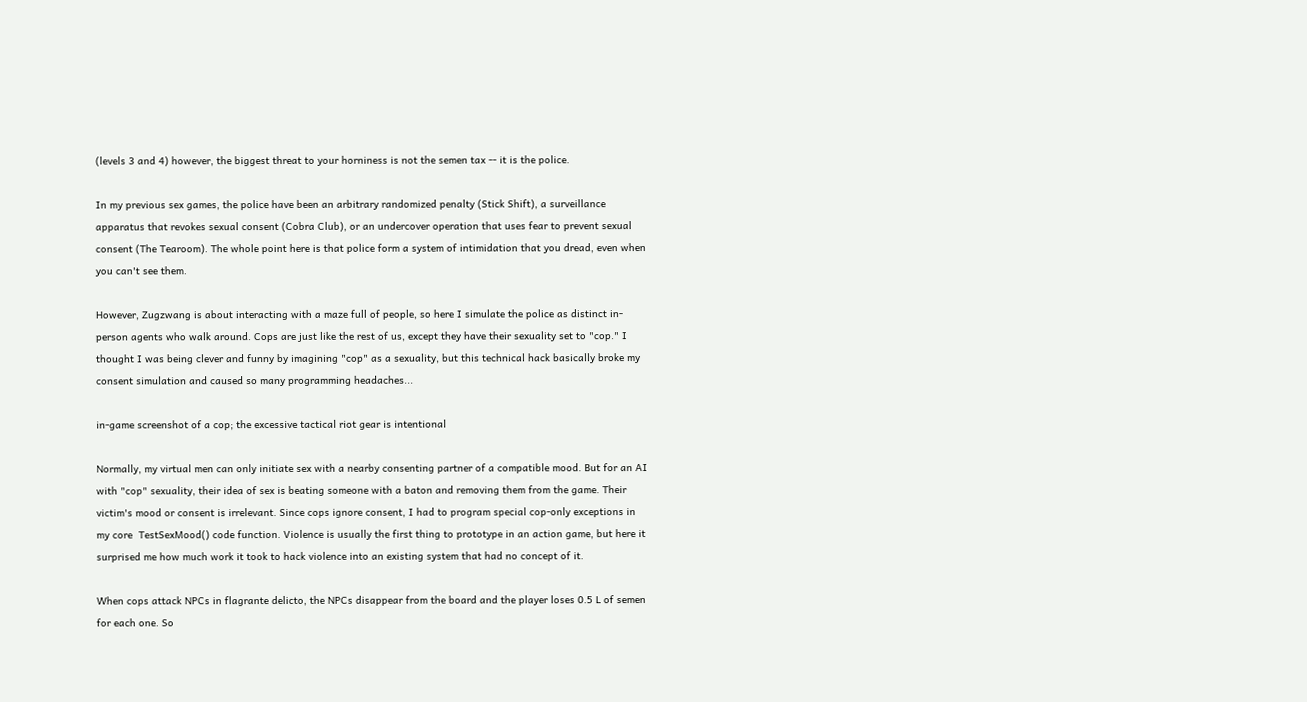(levels 3 and 4) however, the biggest threat to your horniness is not the semen tax -- it is the police.

In my previous sex games, the police have been an arbitrary randomized penalty (Stick Shift), a surveillance apparatus that revokes sexual consent (Cobra Club), or an undercover operation that uses fear to prevent sexual consent (The Tearoom). The whole point here is that police form a system of intimidation that you dread, even when you can't see them.

However, Zugzwang is about interacting with a maze full of people, so here I simulate the police as distinct in-person agents who walk around. Cops are just like the rest of us, except they have their sexuality set to "cop." I thought I was being clever and funny by imagining "cop" as a sexuality, but this technical hack basically broke my consent simulation and caused so many programming headaches...

in-game screenshot of a cop; the excessive tactical riot gear is intentional

Normally, my virtual men can only initiate sex with a nearby consenting partner of a compatible mood. But for an AI with "cop" sexuality, their idea of sex is beating someone with a baton and removing them from the game. Their victim's mood or consent is irrelevant. Since cops ignore consent, I had to program special cop-only exceptions in my core  TestSexMood() code function. Violence is usually the first thing to prototype in an action game, but here it surprised me how much work it took to hack violence into an existing system that had no concept of it.

When cops attack NPCs in flagrante delicto, the NPCs disappear from the board and the player loses 0.5 L of semen for each one. So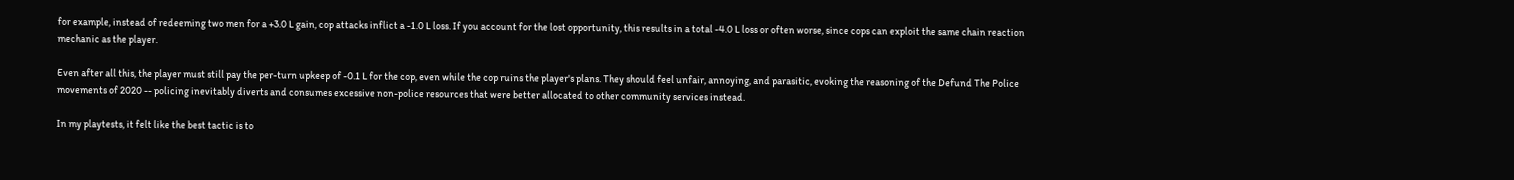for example, instead of redeeming two men for a +3.0 L gain, cop attacks inflict a -1.0 L loss. If you account for the lost opportunity, this results in a total -4.0 L loss or often worse, since cops can exploit the same chain reaction mechanic as the player.

Even after all this, the player must still pay the per-turn upkeep of -0.1 L for the cop, even while the cop ruins the player's plans. They should feel unfair, annoying, and parasitic, evoking the reasoning of the Defund The Police movements of 2020 -- policing inevitably diverts and consumes excessive non-police resources that were better allocated to other community services instead.

In my playtests, it felt like the best tactic is to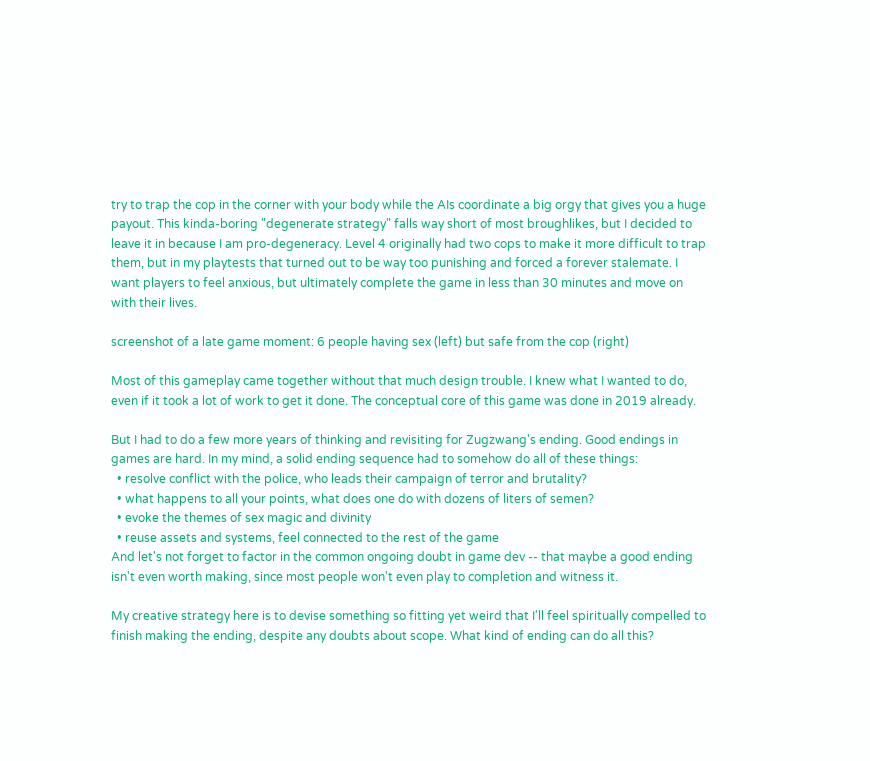try to trap the cop in the corner with your body while the AIs coordinate a big orgy that gives you a huge payout. This kinda-boring "degenerate strategy" falls way short of most broughlikes, but I decided to leave it in because I am pro-degeneracy. Level 4 originally had two cops to make it more difficult to trap them, but in my playtests that turned out to be way too punishing and forced a forever stalemate. I want players to feel anxious, but ultimately complete the game in less than 30 minutes and move on with their lives.

screenshot of a late game moment: 6 people having sex (left) but safe from the cop (right)

Most of this gameplay came together without that much design trouble. I knew what I wanted to do, even if it took a lot of work to get it done. The conceptual core of this game was done in 2019 already.

But I had to do a few more years of thinking and revisiting for Zugzwang's ending. Good endings in games are hard. In my mind, a solid ending sequence had to somehow do all of these things:
  • resolve conflict with the police, who leads their campaign of terror and brutality?
  • what happens to all your points, what does one do with dozens of liters of semen?
  • evoke the themes of sex magic and divinity
  • reuse assets and systems, feel connected to the rest of the game
And let's not forget to factor in the common ongoing doubt in game dev -- that maybe a good ending isn't even worth making, since most people won't even play to completion and witness it.

My creative strategy here is to devise something so fitting yet weird that I'll feel spiritually compelled to finish making the ending, despite any doubts about scope. What kind of ending can do all this?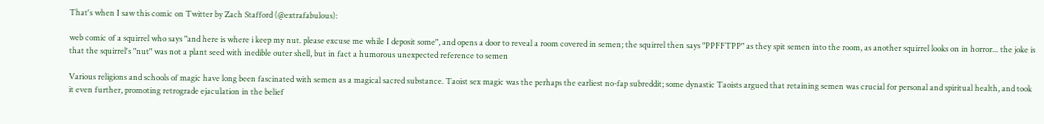That's when I saw this comic on Twitter by Zach Stafford (@extrafabulous):

web comic of a squirrel who says "and here is where i keep my nut. please excuse me while I deposit some", and opens a door to reveal a room covered in semen; the squirrel then says "PPFFTPP" as they spit semen into the room, as another squirrel looks on in horror... the joke is that the squirrel's "nut" was not a plant seed with inedible outer shell, but in fact a humorous unexpected reference to semen

Various religions and schools of magic have long been fascinated with semen as a magical sacred substance. Taoist sex magic was the perhaps the earliest no-fap subreddit; some dynastic Taoists argued that retaining semen was crucial for personal and spiritual health, and took it even further, promoting retrograde ejaculation in the belief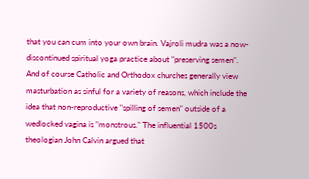that you can cum into your own brain. Vajroli mudra was a now-discontinued spiritual yoga practice about "preserving semen". And of course Catholic and Orthodox churches generally view masturbation as sinful for a variety of reasons, which include the idea that non-reproductive "spilling of semen" outside of a wedlocked vagina is "monstrous." The influential 1500s theologian John Calvin argued that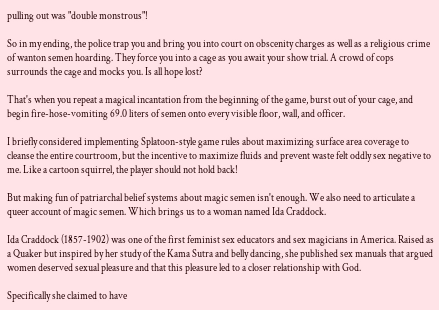pulling out was "double monstrous"!

So in my ending, the police trap you and bring you into court on obscenity charges as well as a religious crime of wanton semen hoarding. They force you into a cage as you await your show trial. A crowd of cops surrounds the cage and mocks you. Is all hope lost?

That's when you repeat a magical incantation from the beginning of the game, burst out of your cage, and begin fire-hose-vomiting 69.0 liters of semen onto every visible floor, wall, and officer.

I briefly considered implementing Splatoon-style game rules about maximizing surface area coverage to cleanse the entire courtroom, but the incentive to maximize fluids and prevent waste felt oddly sex negative to me. Like a cartoon squirrel, the player should not hold back!

But making fun of patriarchal belief systems about magic semen isn't enough. We also need to articulate a queer account of magic semen. Which brings us to a woman named Ida Craddock.

Ida Craddock (1857-1902) was one of the first feminist sex educators and sex magicians in America. Raised as a Quaker but inspired by her study of the Kama Sutra and belly dancing, she published sex manuals that argued women deserved sexual pleasure and that this pleasure led to a closer relationship with God.

Specifically she claimed to have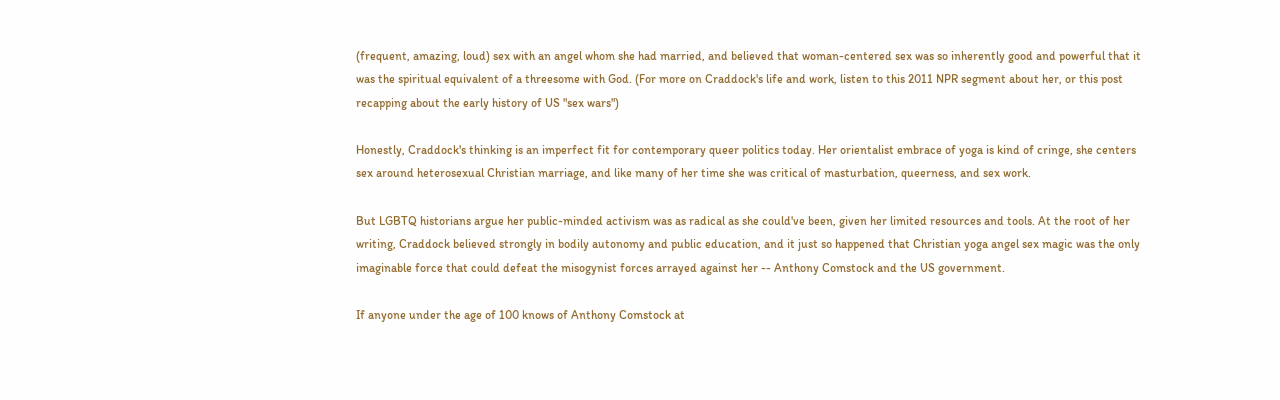(frequent, amazing, loud) sex with an angel whom she had married, and believed that woman-centered sex was so inherently good and powerful that it was the spiritual equivalent of a threesome with God. (For more on Craddock's life and work, listen to this 2011 NPR segment about her, or this post recapping about the early history of US "sex wars")

Honestly, Craddock's thinking is an imperfect fit for contemporary queer politics today. Her orientalist embrace of yoga is kind of cringe, she centers sex around heterosexual Christian marriage, and like many of her time she was critical of masturbation, queerness, and sex work.

But LGBTQ historians argue her public-minded activism was as radical as she could've been, given her limited resources and tools. At the root of her writing, Craddock believed strongly in bodily autonomy and public education, and it just so happened that Christian yoga angel sex magic was the only imaginable force that could defeat the misogynist forces arrayed against her -- Anthony Comstock and the US government.

If anyone under the age of 100 knows of Anthony Comstock at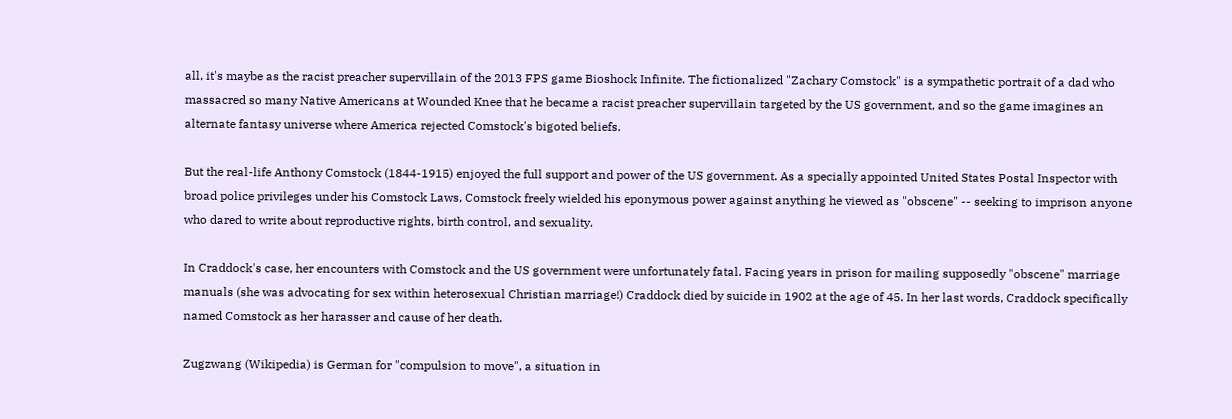all, it's maybe as the racist preacher supervillain of the 2013 FPS game Bioshock Infinite. The fictionalized "Zachary Comstock" is a sympathetic portrait of a dad who massacred so many Native Americans at Wounded Knee that he became a racist preacher supervillain targeted by the US government, and so the game imagines an alternate fantasy universe where America rejected Comstock's bigoted beliefs.

But the real-life Anthony Comstock (1844-1915) enjoyed the full support and power of the US government. As a specially appointed United States Postal Inspector with broad police privileges under his Comstock Laws, Comstock freely wielded his eponymous power against anything he viewed as "obscene" -- seeking to imprison anyone who dared to write about reproductive rights, birth control, and sexuality.

In Craddock's case, her encounters with Comstock and the US government were unfortunately fatal. Facing years in prison for mailing supposedly "obscene" marriage manuals (she was advocating for sex within heterosexual Christian marriage!) Craddock died by suicide in 1902 at the age of 45. In her last words, Craddock specifically named Comstock as her harasser and cause of her death.

Zugzwang (Wikipedia) is German for "compulsion to move", a situation in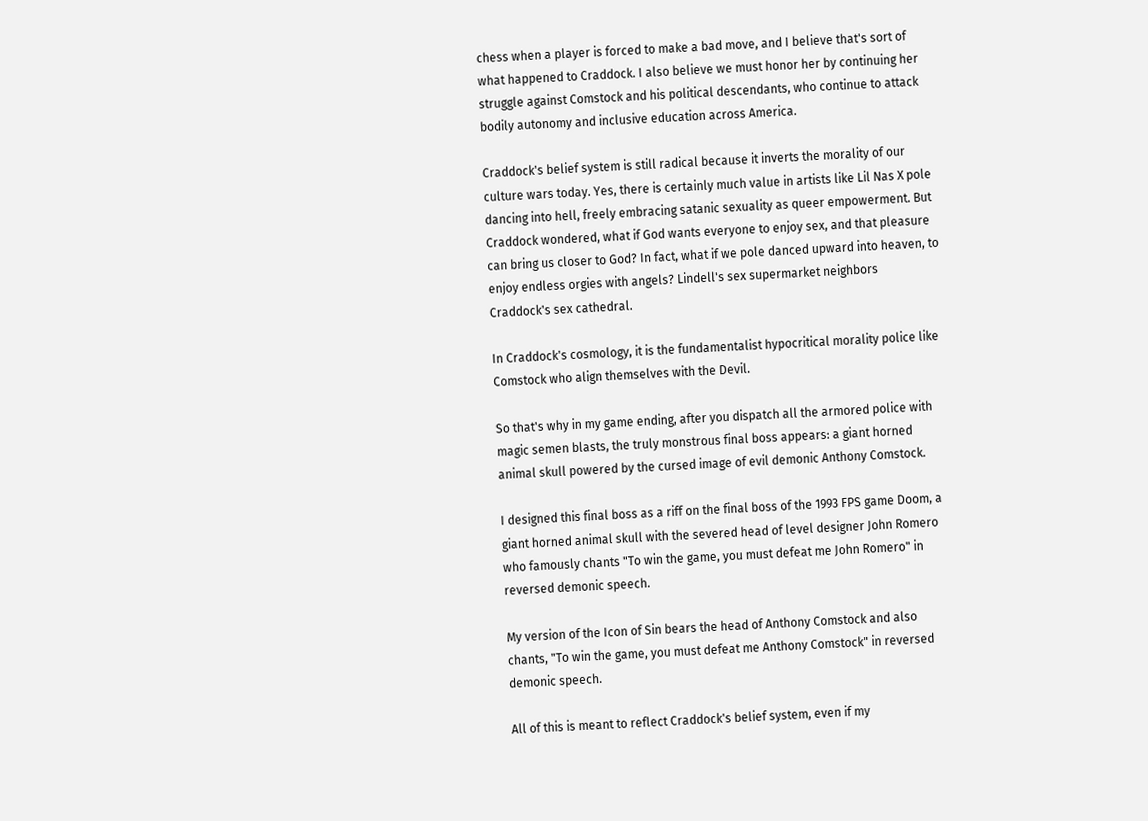chess when a player is forced to make a bad move, and I believe that's sort of what happened to Craddock. I also believe we must honor her by continuing her struggle against Comstock and his political descendants, who continue to attack bodily autonomy and inclusive education across America.

Craddock's belief system is still radical because it inverts the morality of our culture wars today. Yes, there is certainly much value in artists like Lil Nas X pole dancing into hell, freely embracing satanic sexuality as queer empowerment. But Craddock wondered, what if God wants everyone to enjoy sex, and that pleasure can bring us closer to God? In fact, what if we pole danced upward into heaven, to enjoy endless orgies with angels? Lindell's sex supermarket neighbors Craddock's sex cathedral.

In Craddock's cosmology, it is the fundamentalist hypocritical morality police like Comstock who align themselves with the Devil.

So that's why in my game ending, after you dispatch all the armored police with magic semen blasts, the truly monstrous final boss appears: a giant horned animal skull powered by the cursed image of evil demonic Anthony Comstock.

I designed this final boss as a riff on the final boss of the 1993 FPS game Doom, a giant horned animal skull with the severed head of level designer John Romero who famously chants "To win the game, you must defeat me John Romero" in reversed demonic speech.

My version of the Icon of Sin bears the head of Anthony Comstock and also chants, "To win the game, you must defeat me Anthony Comstock" in reversed demonic speech.

All of this is meant to reflect Craddock's belief system, even if my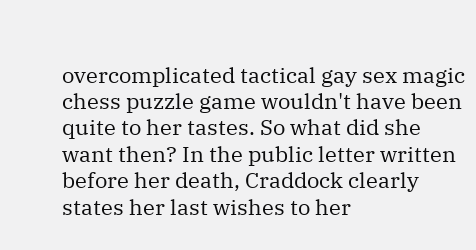overcomplicated tactical gay sex magic chess puzzle game wouldn't have been quite to her tastes. So what did she want then? In the public letter written before her death, Craddock clearly states her last wishes to her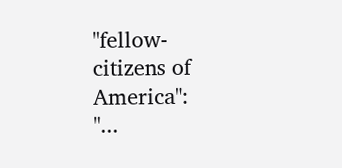"fellow-citizens of America":
"...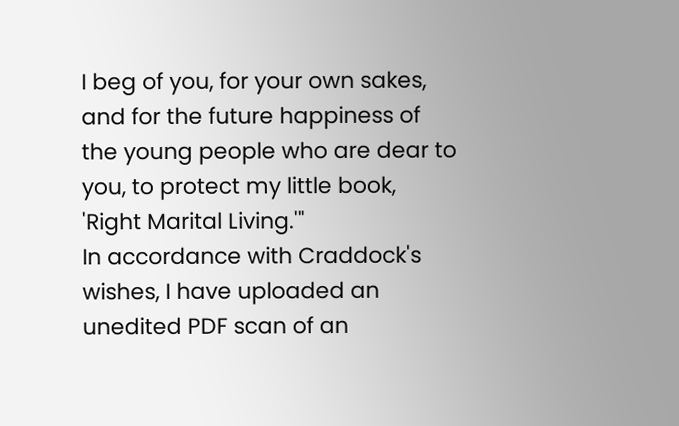I beg of you, for your own sakes, and for the future happiness of the young people who are dear to you, to protect my little book, 'Right Marital Living.'"
In accordance with Craddock's wishes, I have uploaded an unedited PDF scan of an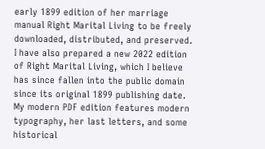early 1899 edition of her marriage manual Right Marital Living to be freely downloaded, distributed, and preserved. I have also prepared a new 2022 edition of Right Marital Living, which I believe has since fallen into the public domain since its original 1899 publishing date. My modern PDF edition features modern typography, her last letters, and some historical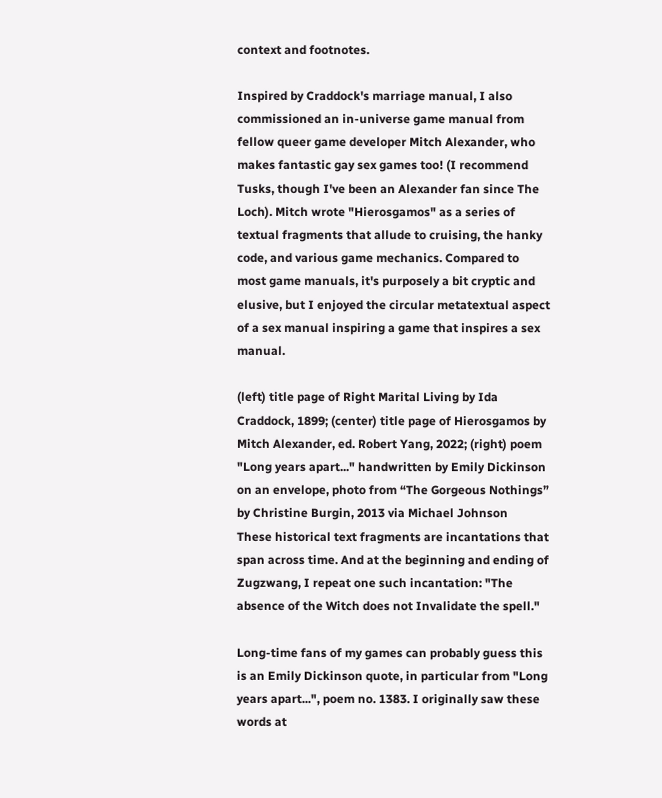context and footnotes.

Inspired by Craddock's marriage manual, I also commissioned an in-universe game manual from fellow queer game developer Mitch Alexander, who makes fantastic gay sex games too! (I recommend Tusks, though I've been an Alexander fan since The Loch). Mitch wrote "Hierosgamos" as a series of textual fragments that allude to cruising, the hanky code, and various game mechanics. Compared to most game manuals, it's purposely a bit cryptic and elusive, but I enjoyed the circular metatextual aspect of a sex manual inspiring a game that inspires a sex manual.

(left) title page of Right Marital Living by Ida Craddock, 1899; (center) title page of Hierosgamos by Mitch Alexander, ed. Robert Yang, 2022; (right) poem "Long years apart..." handwritten by Emily Dickinson on an envelope, photo from “The Gorgeous Nothings” by Christine Burgin, 2013 via Michael Johnson
These historical text fragments are incantations that span across time. And at the beginning and ending of Zugzwang, I repeat one such incantation: "The absence of the Witch does not Invalidate the spell."

Long-time fans of my games can probably guess this is an Emily Dickinson quote, in particular from "Long years apart...", poem no. 1383. I originally saw these words at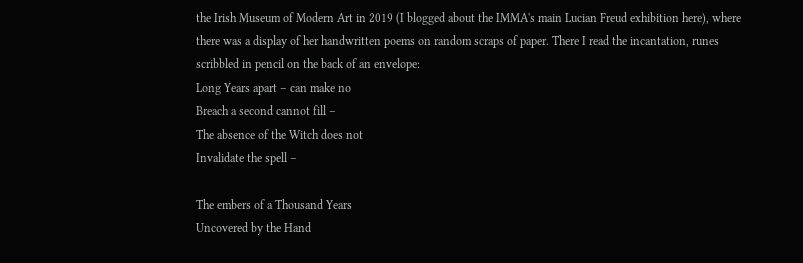the Irish Museum of Modern Art in 2019 (I blogged about the IMMA's main Lucian Freud exhibition here), where there was a display of her handwritten poems on random scraps of paper. There I read the incantation, runes scribbled in pencil on the back of an envelope:
Long Years apart – can make no
Breach a second cannot fill –
The absence of the Witch does not
Invalidate the spell –

The embers of a Thousand Years
Uncovered by the Hand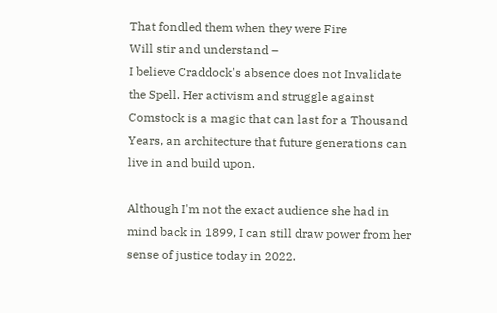That fondled them when they were Fire
Will stir and understand –
I believe Craddock's absence does not Invalidate the Spell. Her activism and struggle against Comstock is a magic that can last for a Thousand Years, an architecture that future generations can live in and build upon.

Although I'm not the exact audience she had in mind back in 1899, I can still draw power from her sense of justice today in 2022.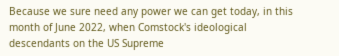Because we sure need any power we can get today, in this month of June 2022, when Comstock's ideological descendants on the US Supreme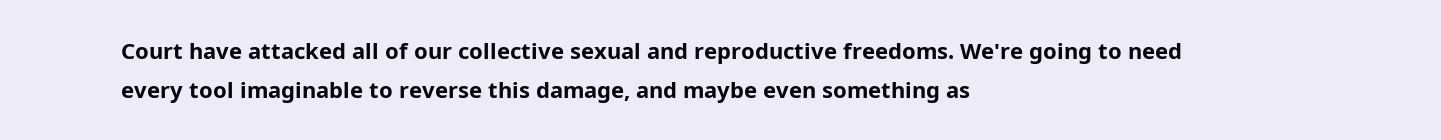Court have attacked all of our collective sexual and reproductive freedoms. We're going to need every tool imaginable to reverse this damage, and maybe even something as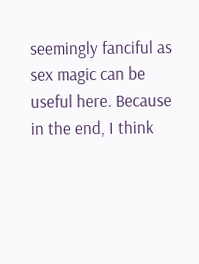seemingly fanciful as sex magic can be useful here. Because in the end, I think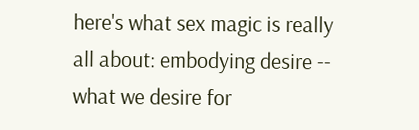here's what sex magic is really all about: embodying desire -- what we desire for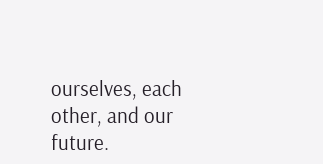ourselves, each other, and our future.